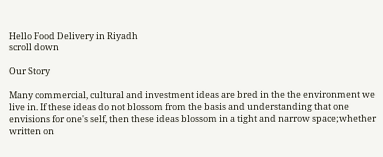Hello Food Delivery in Riyadh
scroll down

Our Story

Many commercial, cultural and investment ideas are bred in the the environment we live in. If these ideas do not blossom from the basis and understanding that one envisions for one's self, then these ideas blossom in a tight and narrow space;whether written on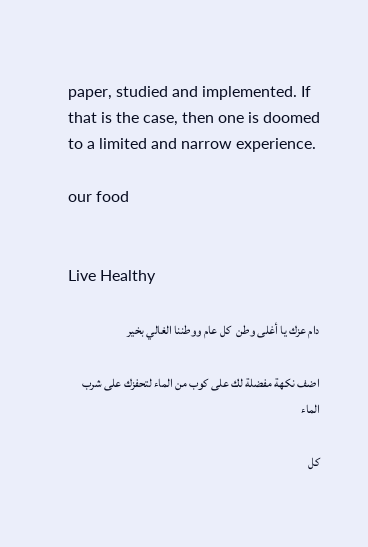paper, studied and implemented. If that is the case, then one is doomed to a limited and narrow experience.

our food


Live Healthy

دام عزك يا أغلى وطن  كل عام ووطننا الغالي بخير

اضف نكهة مفضلة لك على كوب من الماء لتحفزك على شرب الماء

كل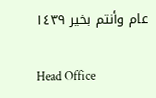عام وأنتم بخير ١٤٣٩

Head Office